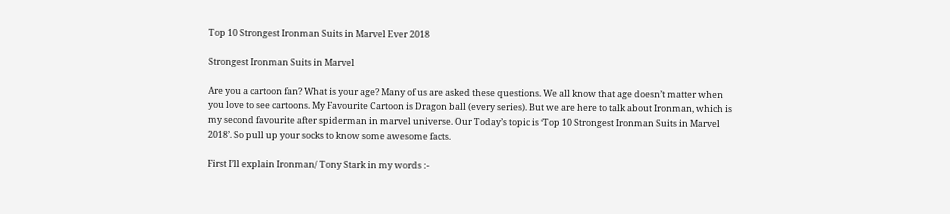Top 10 Strongest Ironman Suits in Marvel Ever 2018

Strongest Ironman Suits in Marvel

Are you a cartoon fan? What is your age? Many of us are asked these questions. We all know that age doesn’t matter when you love to see cartoons. My Favourite Cartoon is Dragon ball (every series). But we are here to talk about Ironman, which is my second favourite after spiderman in marvel universe. Our Today’s topic is ‘Top 10 Strongest Ironman Suits in Marvel 2018’. So pull up your socks to know some awesome facts.

First I’ll explain Ironman/ Tony Stark in my words :-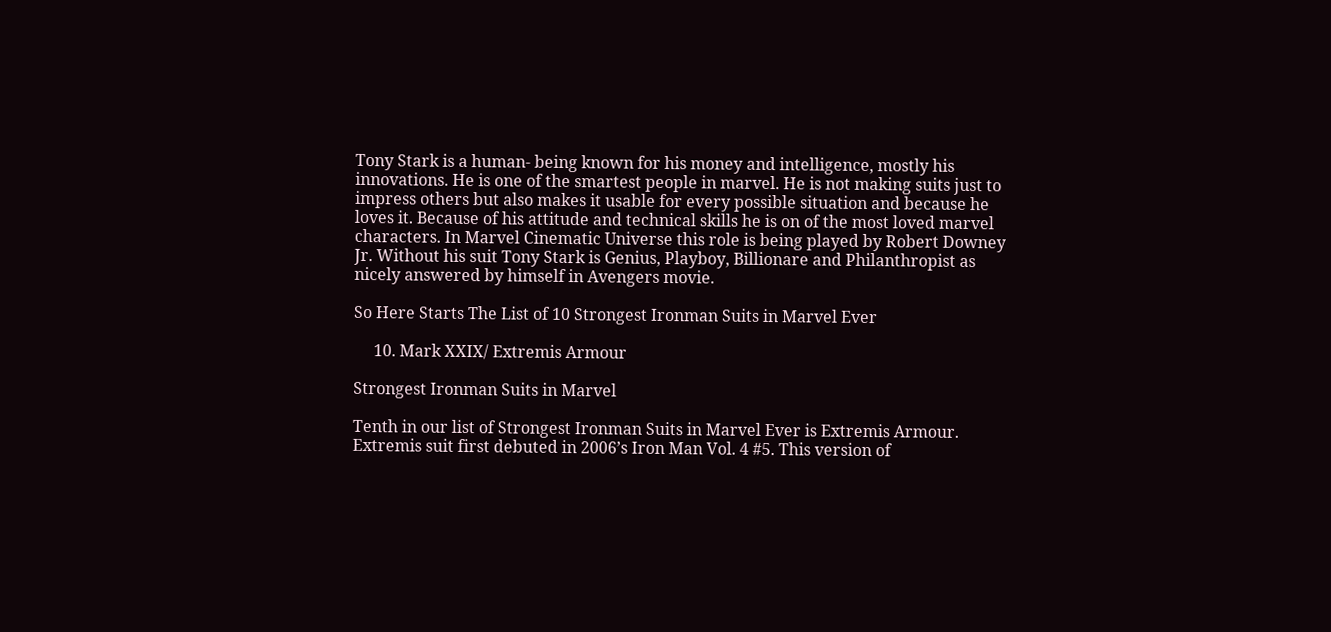Tony Stark is a human- being known for his money and intelligence, mostly his innovations. He is one of the smartest people in marvel. He is not making suits just to impress others but also makes it usable for every possible situation and because he loves it. Because of his attitude and technical skills he is on of the most loved marvel characters. In Marvel Cinematic Universe this role is being played by Robert Downey Jr. Without his suit Tony Stark is Genius, Playboy, Billionare and Philanthropist as nicely answered by himself in Avengers movie.

So Here Starts The List of 10 Strongest Ironman Suits in Marvel Ever

     10. Mark XXIX/ Extremis Armour

Strongest Ironman Suits in Marvel

Tenth in our list of Strongest Ironman Suits in Marvel Ever is Extremis Armour. Extremis suit first debuted in 2006’s Iron Man Vol. 4 #5. This version of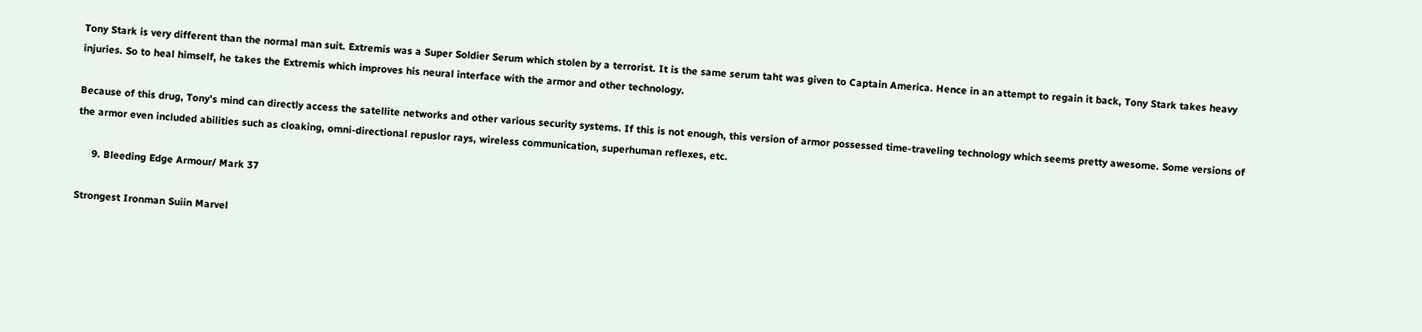Tony Stark is very different than the normal man suit. Extremis was a Super Soldier Serum which stolen by a terrorist. It is the same serum taht was given to Captain America. Hence in an attempt to regain it back, Tony Stark takes heavy injuries. So to heal himself, he takes the Extremis which improves his neural interface with the armor and other technology.

Because of this drug, Tony’s mind can directly access the satellite networks and other various security systems. If this is not enough, this version of armor possessed time-traveling technology which seems pretty awesome. Some versions of the armor even included abilities such as cloaking, omni-directional repuslor rays, wireless communication, superhuman reflexes, etc.

     9. Bleeding Edge Armour/ Mark 37

Strongest Ironman Suiin Marvel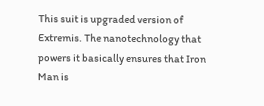This suit is upgraded version of Extremis. The nanotechnology that powers it basically ensures that Iron Man is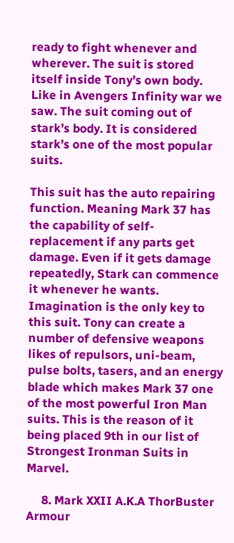ready to fight whenever and wherever. The suit is stored itself inside Tony’s own body. Like in Avengers Infinity war we saw. The suit coming out of stark’s body. It is considered stark’s one of the most popular suits.

This suit has the auto repairing function. Meaning Mark 37 has the capability of self-replacement if any parts get damage. Even if it gets damage repeatedly, Stark can commence it whenever he wants. Imagination is the only key to this suit. Tony can create a number of defensive weapons likes of repulsors, uni-beam, pulse bolts, tasers, and an energy blade which makes Mark 37 one of the most powerful Iron Man suits. This is the reason of it being placed 9th in our list of Strongest Ironman Suits in Marvel.

     8. Mark XXII A.K.A ThorBuster Armour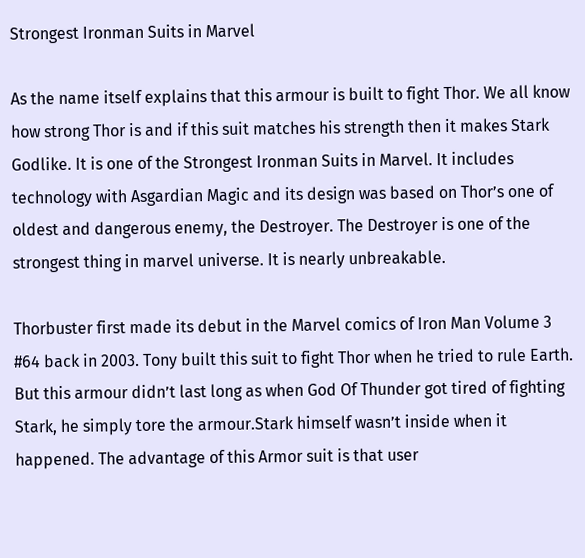Strongest Ironman Suits in Marvel

As the name itself explains that this armour is built to fight Thor. We all know how strong Thor is and if this suit matches his strength then it makes Stark Godlike. It is one of the Strongest Ironman Suits in Marvel. It includes technology with Asgardian Magic and its design was based on Thor’s one of oldest and dangerous enemy, the Destroyer. The Destroyer is one of the strongest thing in marvel universe. It is nearly unbreakable.

Thorbuster first made its debut in the Marvel comics of Iron Man Volume 3 #64 back in 2003. Tony built this suit to fight Thor when he tried to rule Earth. But this armour didn’t last long as when God Of Thunder got tired of fighting Stark, he simply tore the armour.Stark himself wasn’t inside when it happened. The advantage of this Armor suit is that user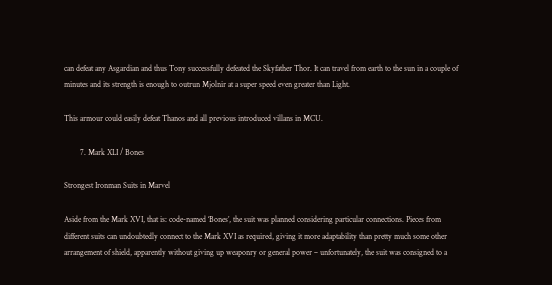can defeat any Asgardian and thus Tony successfully defeated the Skyfather Thor. It can travel from earth to the sun in a couple of minutes and its strength is enough to outrun Mjolnir at a super speed even greater than Light.

This armour could easily defeat Thanos and all previous introduced villans in MCU.

        7. Mark XLI / Bones

Strongest Ironman Suits in Marvel

Aside from the Mark XVI, that is: code-named ‘Bones’, the suit was planned considering particular connections. Pieces from different suits can undoubtedly connect to the Mark XVI as required, giving it more adaptability than pretty much some other arrangement of shield, apparently without giving up weaponry or general power – unfortunately, the suit was consigned to a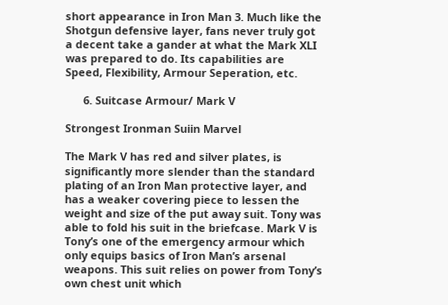short appearance in Iron Man 3. Much like the Shotgun defensive layer, fans never truly got a decent take a gander at what the Mark XLI was prepared to do. Its capabilities are Speed, Flexibility, Armour Seperation, etc.

      6. Suitcase Armour/ Mark V

Strongest Ironman Suiin Marvel

The Mark V has red and silver plates, is significantly more slender than the standard plating of an Iron Man protective layer, and has a weaker covering piece to lessen the weight and size of the put away suit. Tony was able to fold his suit in the briefcase. Mark V is Tony’s one of the emergency armour which only equips basics of Iron Man’s arsenal weapons. This suit relies on power from Tony’s own chest unit which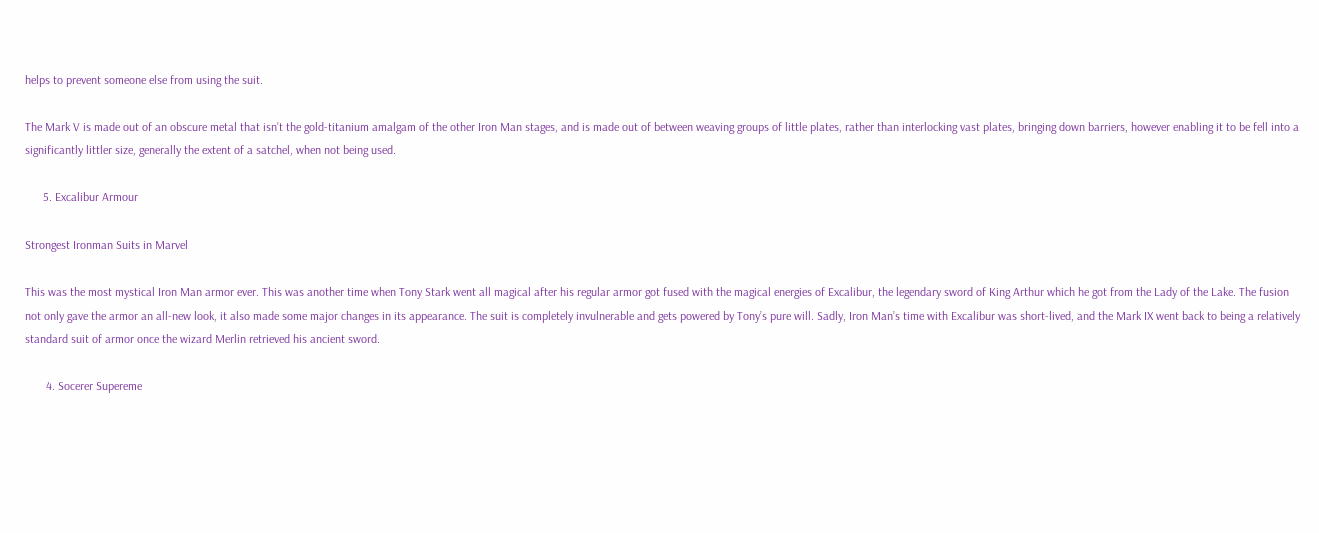helps to prevent someone else from using the suit.

The Mark V is made out of an obscure metal that isn’t the gold-titanium amalgam of the other Iron Man stages, and is made out of between weaving groups of little plates, rather than interlocking vast plates, bringing down barriers, however enabling it to be fell into a significantly littler size, generally the extent of a satchel, when not being used.

      5. Excalibur Armour

Strongest Ironman Suits in Marvel

This was the most mystical Iron Man armor ever. This was another time when Tony Stark went all magical after his regular armor got fused with the magical energies of Excalibur, the legendary sword of King Arthur which he got from the Lady of the Lake. The fusion not only gave the armor an all-new look, it also made some major changes in its appearance. The suit is completely invulnerable and gets powered by Tony’s pure will. Sadly, Iron Man’s time with Excalibur was short-lived, and the Mark IX went back to being a relatively standard suit of armor once the wizard Merlin retrieved his ancient sword.

       4. Socerer Supereme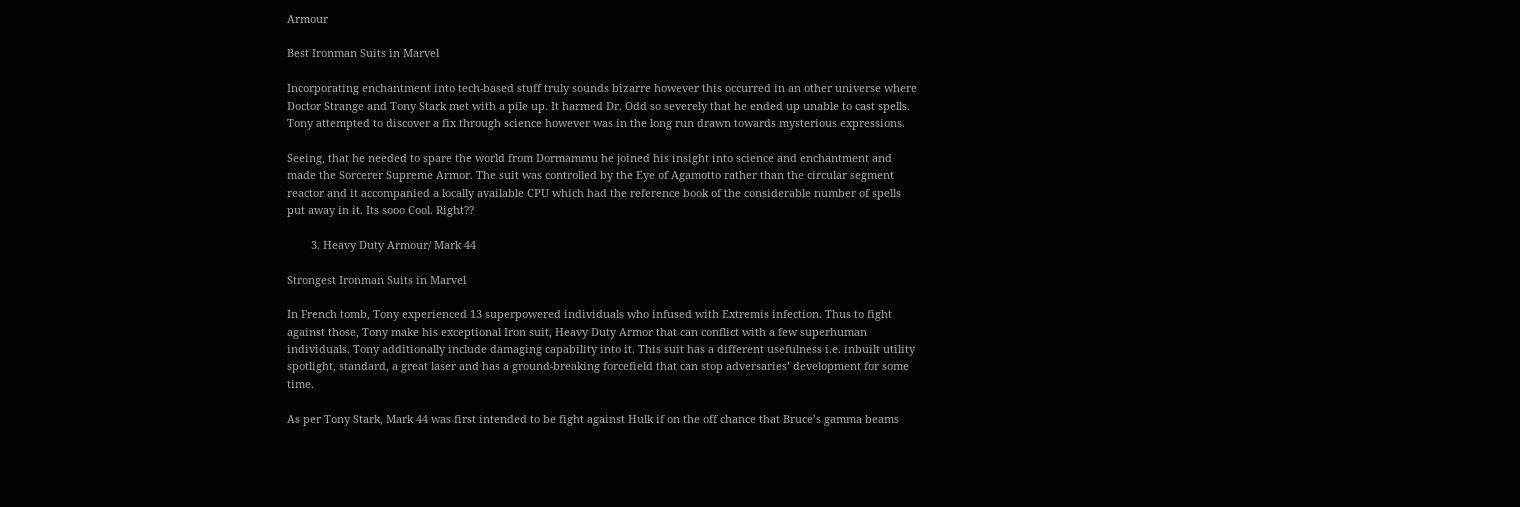Armour

Best Ironman Suits in Marvel

Incorporating enchantment into tech-based stuff truly sounds bizarre however this occurred in an other universe where Doctor Strange and Tony Stark met with a pile up. It harmed Dr. Odd so severely that he ended up unable to cast spells. Tony attempted to discover a fix through science however was in the long run drawn towards mysterious expressions.

Seeing, that he needed to spare the world from Dormammu he joined his insight into science and enchantment and made the Sorcerer Supreme Armor. The suit was controlled by the Eye of Agamotto rather than the circular segment reactor and it accompanied a locally available CPU which had the reference book of the considerable number of spells put away in it. Its sooo Cool. Right??

        3. Heavy Duty Armour/ Mark 44

Strongest Ironman Suits in Marvel

In French tomb, Tony experienced 13 superpowered individuals who infused with Extremis infection. Thus to fight against those, Tony make his exceptional Iron suit, Heavy Duty Armor that can conflict with a few superhuman individuals. Tony additionally include damaging capability into it. This suit has a different usefulness i.e. inbuilt utility spotlight, standard, a great laser and has a ground-breaking forcefield that can stop adversaries’ development for some time.

As per Tony Stark, Mark 44 was first intended to be fight against Hulk if on the off chance that Bruce’s gamma beams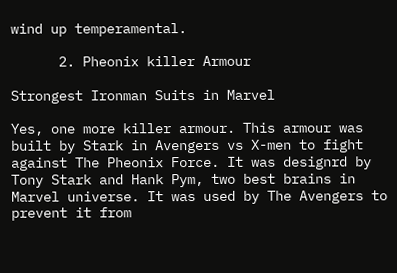wind up temperamental.

      2. Pheonix killer Armour

Strongest Ironman Suits in Marvel

Yes, one more killer armour. This armour was built by Stark in Avengers vs X-men to fight against The Pheonix Force. It was designrd by Tony Stark and Hank Pym, two best brains in Marvel universe. It was used by The Avengers to prevent it from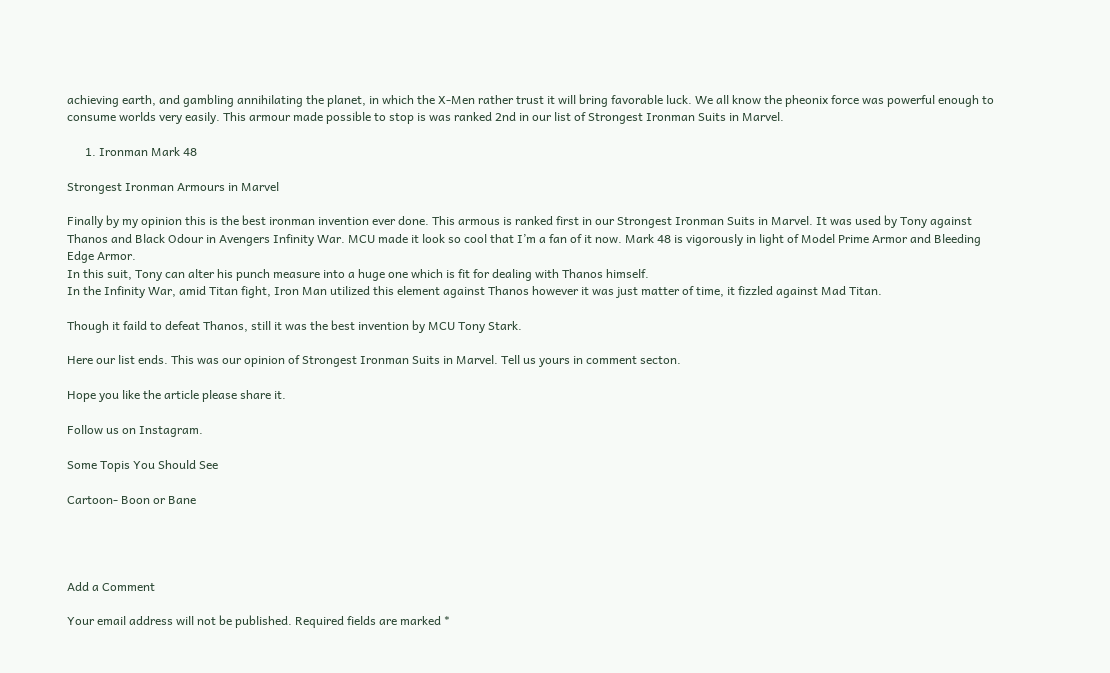achieving earth, and gambling annihilating the planet, in which the X-Men rather trust it will bring favorable luck. We all know the pheonix force was powerful enough to consume worlds very easily. This armour made possible to stop is was ranked 2nd in our list of Strongest Ironman Suits in Marvel.

      1. Ironman Mark 48

Strongest Ironman Armours in Marvel

Finally by my opinion this is the best ironman invention ever done. This armous is ranked first in our Strongest Ironman Suits in Marvel. It was used by Tony against Thanos and Black Odour in Avengers Infinity War. MCU made it look so cool that I’m a fan of it now. Mark 48 is vigorously in light of Model Prime Armor and Bleeding Edge Armor.
In this suit, Tony can alter his punch measure into a huge one which is fit for dealing with Thanos himself.
In the Infinity War, amid Titan fight, Iron Man utilized this element against Thanos however it was just matter of time, it fizzled against Mad Titan.

Though it faild to defeat Thanos, still it was the best invention by MCU Tony Stark.

Here our list ends. This was our opinion of Strongest Ironman Suits in Marvel. Tell us yours in comment secton.

Hope you like the article please share it.

Follow us on Instagram.

Some Topis You Should See

Cartoon- Boon or Bane




Add a Comment

Your email address will not be published. Required fields are marked *